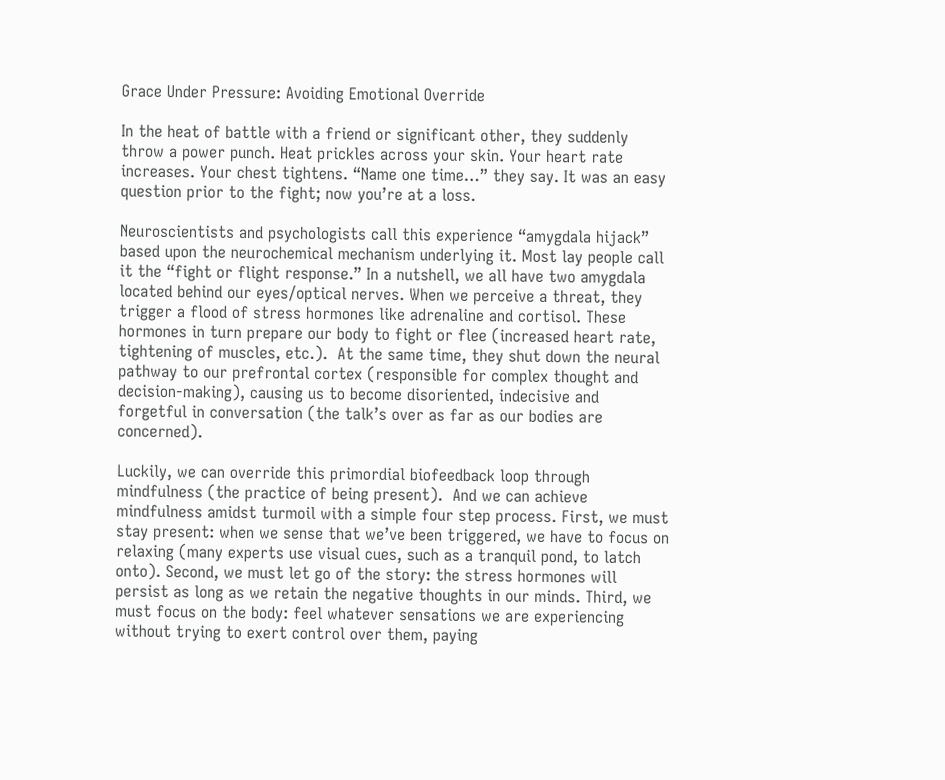Grace Under Pressure: Avoiding Emotional Override

In the heat of battle with a friend or significant other, they suddenly throw a power punch. Heat prickles across your skin. Your heart rate increases. Your chest tightens. “Name one time…” they say. It was an easy question prior to the fight; now you’re at a loss.

Neuroscientists and psychologists call this experience “amygdala hijack” based upon the neurochemical mechanism underlying it. Most lay people call it the “fight or flight response.” In a nutshell, we all have two amygdala located behind our eyes/optical nerves. When we perceive a threat, they trigger a flood of stress hormones like adrenaline and cortisol. These hormones in turn prepare our body to fight or flee (increased heart rate, tightening of muscles, etc.).  At the same time, they shut down the neural pathway to our prefrontal cortex (responsible for complex thought and decision-making), causing us to become disoriented, indecisive and forgetful in conversation (the talk’s over as far as our bodies are concerned).

Luckily, we can override this primordial biofeedback loop through mindfulness (the practice of being present).  And we can achieve mindfulness amidst turmoil with a simple four step process. First, we must stay present: when we sense that we’ve been triggered, we have to focus on relaxing (many experts use visual cues, such as a tranquil pond, to latch onto). Second, we must let go of the story: the stress hormones will persist as long as we retain the negative thoughts in our minds. Third, we must focus on the body: feel whatever sensations we are experiencing without trying to exert control over them, paying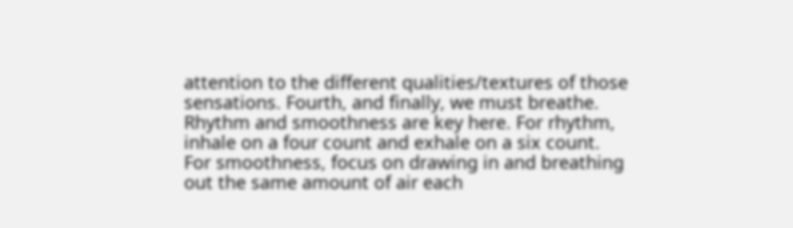attention to the different qualities/textures of those sensations. Fourth, and finally, we must breathe. Rhythm and smoothness are key here. For rhythm, inhale on a four count and exhale on a six count. For smoothness, focus on drawing in and breathing out the same amount of air each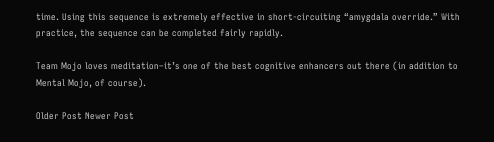time. Using this sequence is extremely effective in short-circuiting “amygdala override.” With practice, the sequence can be completed fairly rapidly.

Team Mojo loves meditation–it’s one of the best cognitive enhancers out there (in addition to Mental Mojo, of course).

Older Post Newer Post